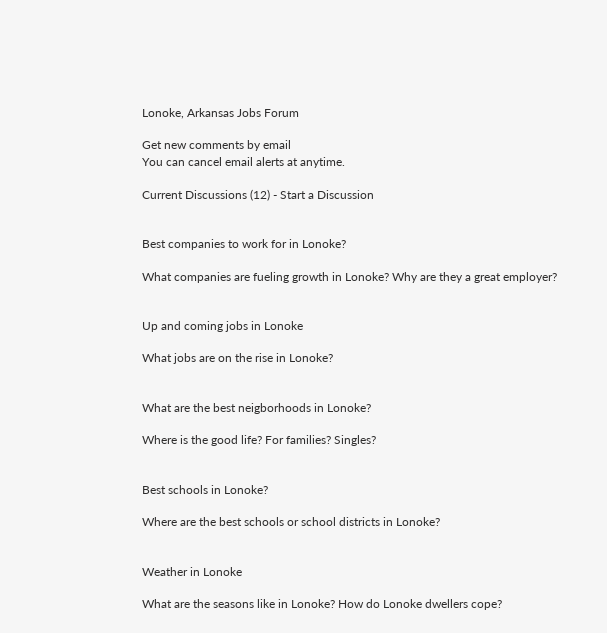Lonoke, Arkansas Jobs Forum

Get new comments by email
You can cancel email alerts at anytime.

Current Discussions (12) - Start a Discussion


Best companies to work for in Lonoke?

What companies are fueling growth in Lonoke? Why are they a great employer?


Up and coming jobs in Lonoke

What jobs are on the rise in Lonoke?


What are the best neigborhoods in Lonoke?

Where is the good life? For families? Singles?


Best schools in Lonoke?

Where are the best schools or school districts in Lonoke?


Weather in Lonoke

What are the seasons like in Lonoke? How do Lonoke dwellers cope?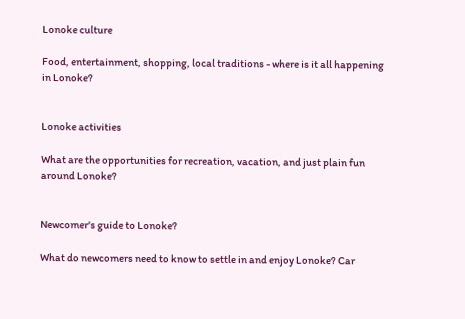Lonoke culture

Food, entertainment, shopping, local traditions - where is it all happening in Lonoke?


Lonoke activities

What are the opportunities for recreation, vacation, and just plain fun around Lonoke?


Newcomer's guide to Lonoke?

What do newcomers need to know to settle in and enjoy Lonoke? Car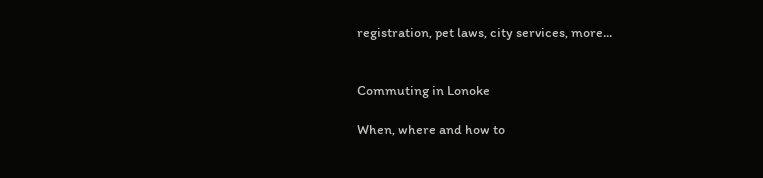registration, pet laws, city services, more...


Commuting in Lonoke

When, where and how to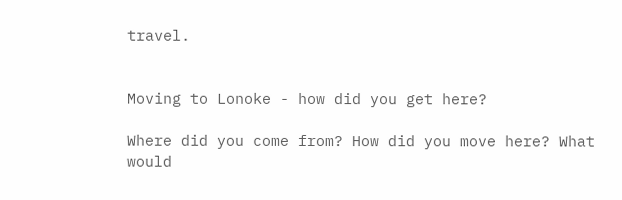travel.


Moving to Lonoke - how did you get here?

Where did you come from? How did you move here? What would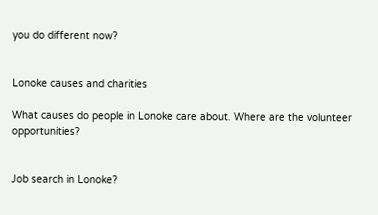you do different now?


Lonoke causes and charities

What causes do people in Lonoke care about. Where are the volunteer opportunities?


Job search in Lonoke?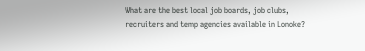What are the best local job boards, job clubs, recruiters and temp agencies available in Lonoke?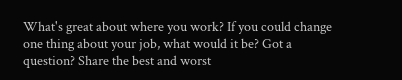What's great about where you work? If you could change one thing about your job, what would it be? Got a question? Share the best and worst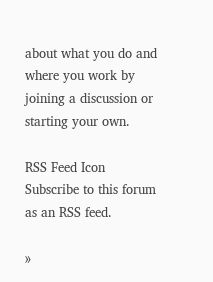about what you do and where you work by joining a discussion or starting your own.

RSS Feed Icon Subscribe to this forum as an RSS feed.

»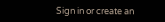Sign in or create an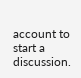account to start a discussion.